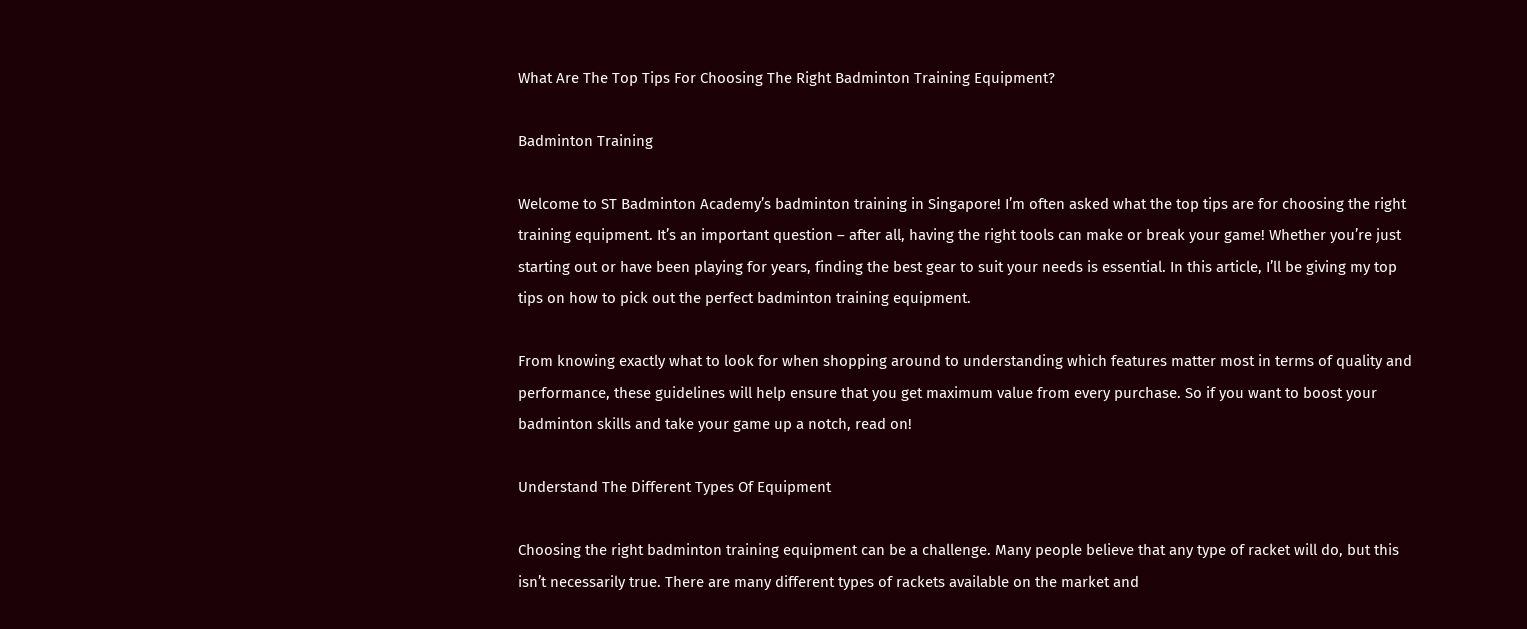What Are The Top Tips For Choosing The Right Badminton Training Equipment?

Badminton Training

Welcome to ST Badminton Academy’s badminton training in Singapore! I’m often asked what the top tips are for choosing the right training equipment. It’s an important question – after all, having the right tools can make or break your game! Whether you’re just starting out or have been playing for years, finding the best gear to suit your needs is essential. In this article, I’ll be giving my top tips on how to pick out the perfect badminton training equipment.

From knowing exactly what to look for when shopping around to understanding which features matter most in terms of quality and performance, these guidelines will help ensure that you get maximum value from every purchase. So if you want to boost your badminton skills and take your game up a notch, read on!

Understand The Different Types Of Equipment

Choosing the right badminton training equipment can be a challenge. Many people believe that any type of racket will do, but this isn’t necessarily true. There are many different types of rackets available on the market and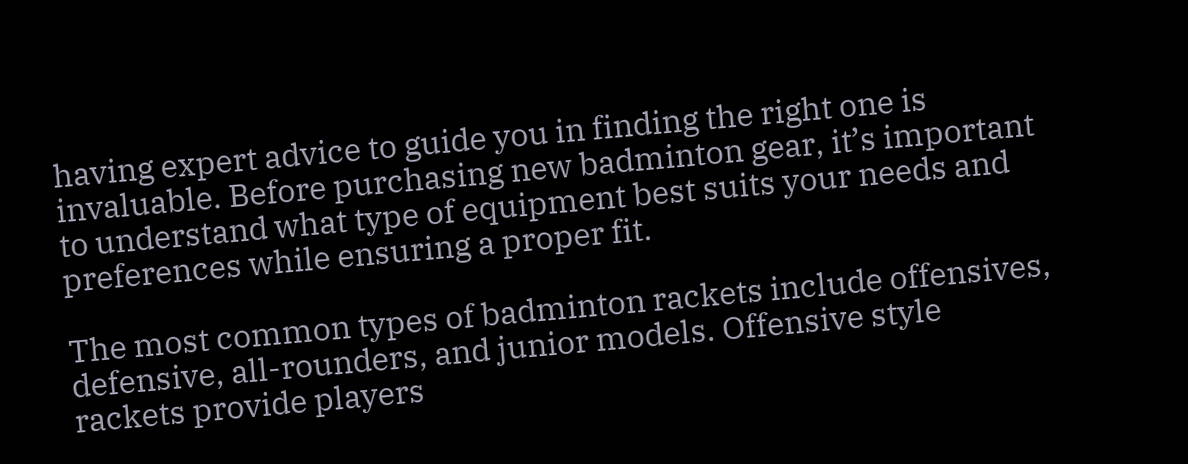having expert advice to guide you in finding the right one is invaluable. Before purchasing new badminton gear, it’s important to understand what type of equipment best suits your needs and preferences while ensuring a proper fit.

The most common types of badminton rackets include offensives, defensive, all-rounders, and junior models. Offensive style rackets provide players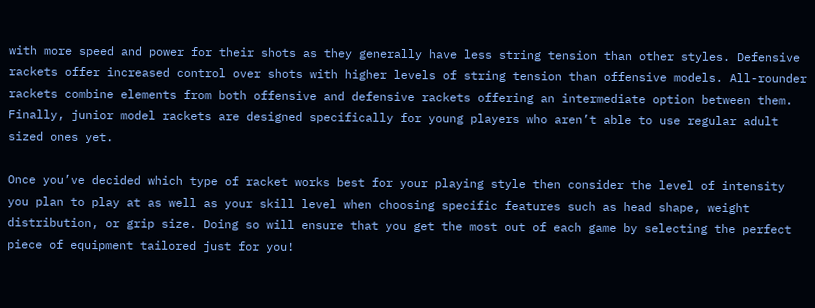with more speed and power for their shots as they generally have less string tension than other styles. Defensive rackets offer increased control over shots with higher levels of string tension than offensive models. All-rounder rackets combine elements from both offensive and defensive rackets offering an intermediate option between them. Finally, junior model rackets are designed specifically for young players who aren’t able to use regular adult sized ones yet.

Once you’ve decided which type of racket works best for your playing style then consider the level of intensity you plan to play at as well as your skill level when choosing specific features such as head shape, weight distribution, or grip size. Doing so will ensure that you get the most out of each game by selecting the perfect piece of equipment tailored just for you!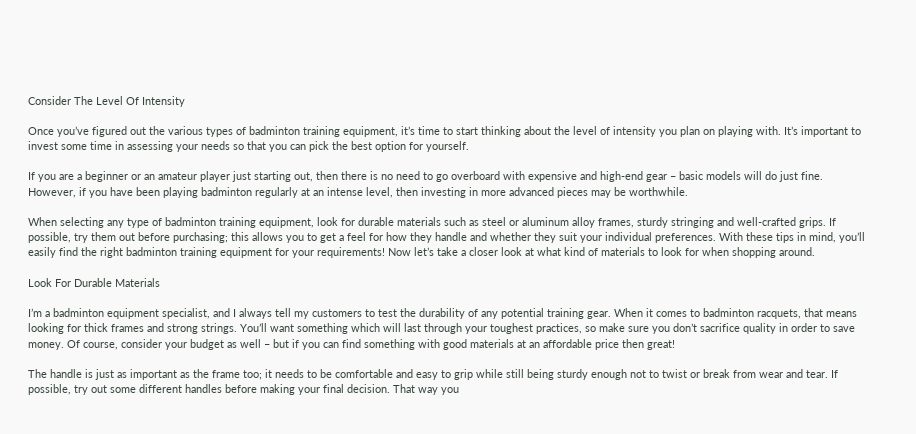Consider The Level Of Intensity

Once you’ve figured out the various types of badminton training equipment, it’s time to start thinking about the level of intensity you plan on playing with. It’s important to invest some time in assessing your needs so that you can pick the best option for yourself.

If you are a beginner or an amateur player just starting out, then there is no need to go overboard with expensive and high-end gear – basic models will do just fine. However, if you have been playing badminton regularly at an intense level, then investing in more advanced pieces may be worthwhile.

When selecting any type of badminton training equipment, look for durable materials such as steel or aluminum alloy frames, sturdy stringing and well-crafted grips. If possible, try them out before purchasing; this allows you to get a feel for how they handle and whether they suit your individual preferences. With these tips in mind, you’ll easily find the right badminton training equipment for your requirements! Now let’s take a closer look at what kind of materials to look for when shopping around.

Look For Durable Materials

I’m a badminton equipment specialist, and I always tell my customers to test the durability of any potential training gear. When it comes to badminton racquets, that means looking for thick frames and strong strings. You’ll want something which will last through your toughest practices, so make sure you don’t sacrifice quality in order to save money. Of course, consider your budget as well – but if you can find something with good materials at an affordable price then great!

The handle is just as important as the frame too; it needs to be comfortable and easy to grip while still being sturdy enough not to twist or break from wear and tear. If possible, try out some different handles before making your final decision. That way you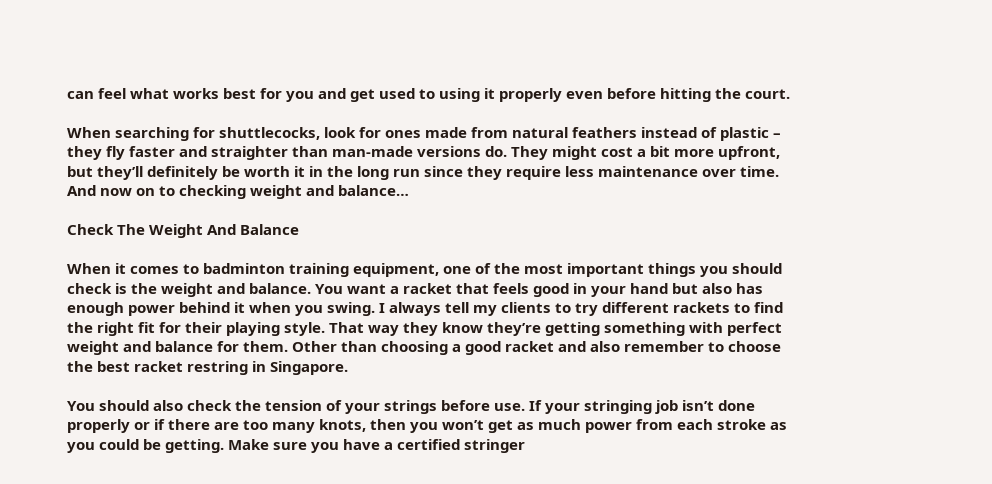can feel what works best for you and get used to using it properly even before hitting the court.

When searching for shuttlecocks, look for ones made from natural feathers instead of plastic – they fly faster and straighter than man-made versions do. They might cost a bit more upfront, but they’ll definitely be worth it in the long run since they require less maintenance over time. And now on to checking weight and balance…

Check The Weight And Balance

When it comes to badminton training equipment, one of the most important things you should check is the weight and balance. You want a racket that feels good in your hand but also has enough power behind it when you swing. I always tell my clients to try different rackets to find the right fit for their playing style. That way they know they’re getting something with perfect weight and balance for them. Other than choosing a good racket and also remember to choose the best racket restring in Singapore.

You should also check the tension of your strings before use. If your stringing job isn’t done properly or if there are too many knots, then you won’t get as much power from each stroke as you could be getting. Make sure you have a certified stringer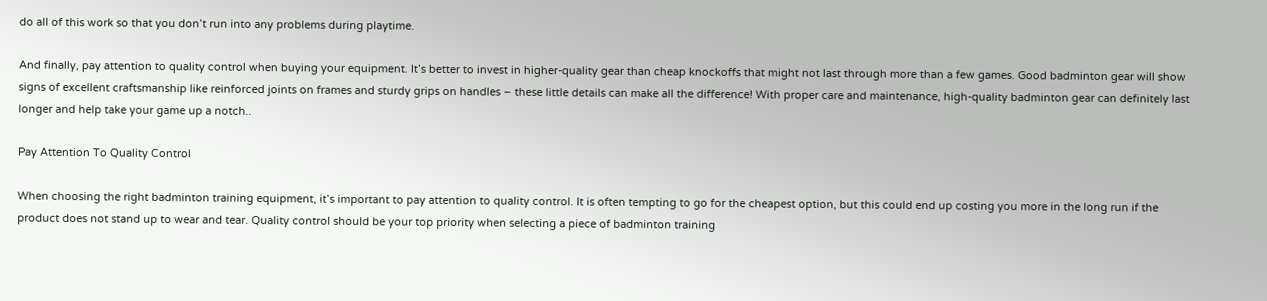do all of this work so that you don’t run into any problems during playtime.

And finally, pay attention to quality control when buying your equipment. It’s better to invest in higher-quality gear than cheap knockoffs that might not last through more than a few games. Good badminton gear will show signs of excellent craftsmanship like reinforced joints on frames and sturdy grips on handles – these little details can make all the difference! With proper care and maintenance, high-quality badminton gear can definitely last longer and help take your game up a notch..

Pay Attention To Quality Control

When choosing the right badminton training equipment, it’s important to pay attention to quality control. It is often tempting to go for the cheapest option, but this could end up costing you more in the long run if the product does not stand up to wear and tear. Quality control should be your top priority when selecting a piece of badminton training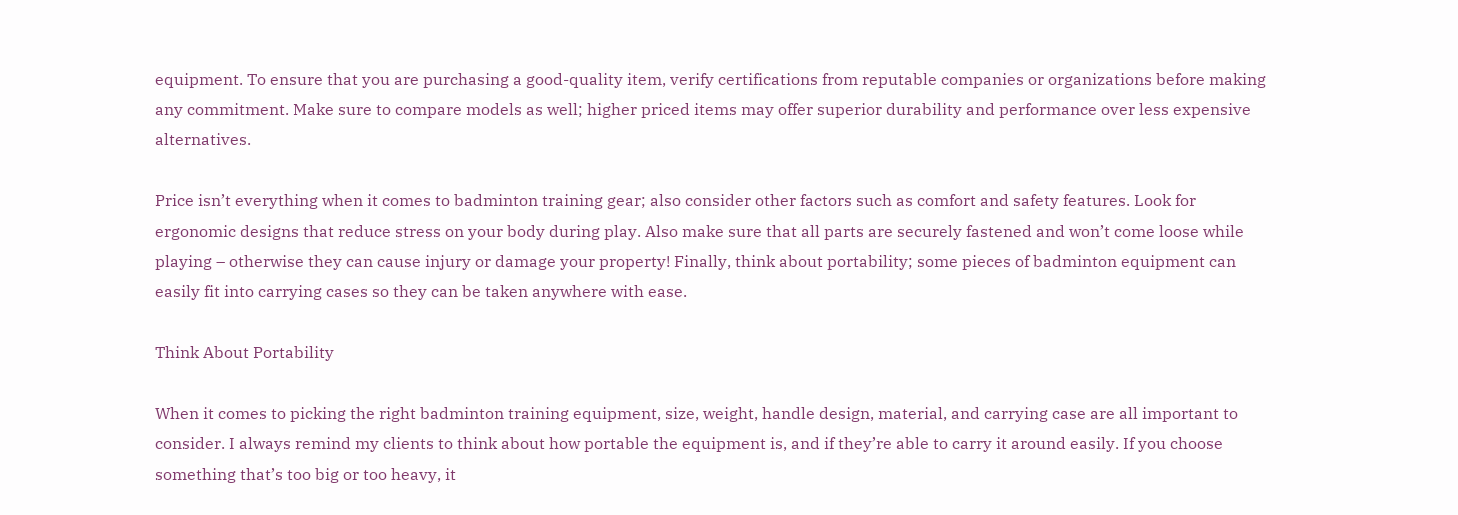equipment. To ensure that you are purchasing a good-quality item, verify certifications from reputable companies or organizations before making any commitment. Make sure to compare models as well; higher priced items may offer superior durability and performance over less expensive alternatives.

Price isn’t everything when it comes to badminton training gear; also consider other factors such as comfort and safety features. Look for ergonomic designs that reduce stress on your body during play. Also make sure that all parts are securely fastened and won’t come loose while playing – otherwise they can cause injury or damage your property! Finally, think about portability; some pieces of badminton equipment can easily fit into carrying cases so they can be taken anywhere with ease.

Think About Portability

When it comes to picking the right badminton training equipment, size, weight, handle design, material, and carrying case are all important to consider. I always remind my clients to think about how portable the equipment is, and if they’re able to carry it around easily. If you choose something that’s too big or too heavy, it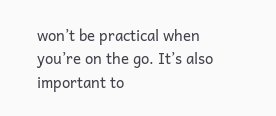won’t be practical when you’re on the go. It’s also important to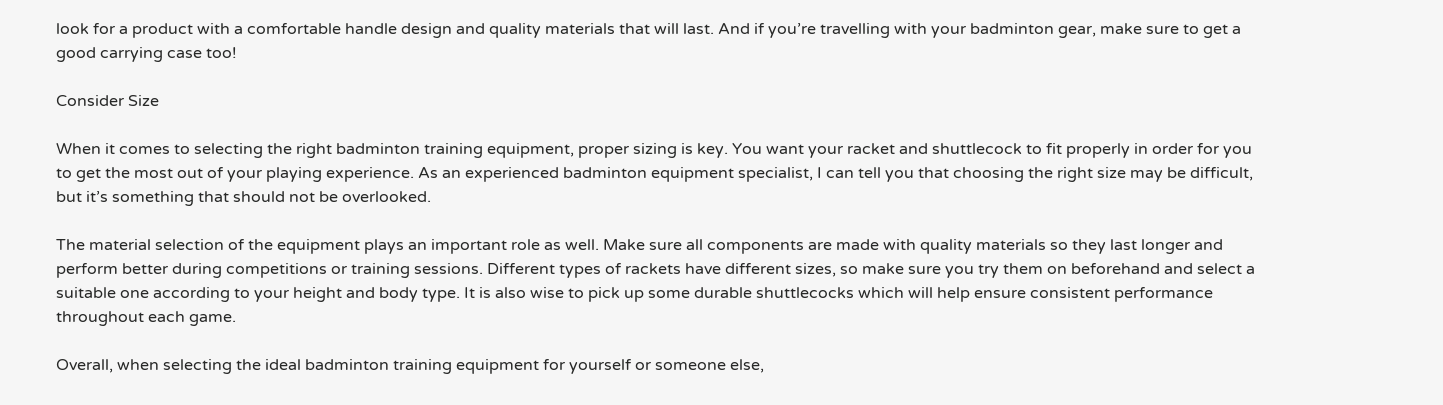look for a product with a comfortable handle design and quality materials that will last. And if you’re travelling with your badminton gear, make sure to get a good carrying case too!

Consider Size

When it comes to selecting the right badminton training equipment, proper sizing is key. You want your racket and shuttlecock to fit properly in order for you to get the most out of your playing experience. As an experienced badminton equipment specialist, I can tell you that choosing the right size may be difficult, but it’s something that should not be overlooked.

The material selection of the equipment plays an important role as well. Make sure all components are made with quality materials so they last longer and perform better during competitions or training sessions. Different types of rackets have different sizes, so make sure you try them on beforehand and select a suitable one according to your height and body type. It is also wise to pick up some durable shuttlecocks which will help ensure consistent performance throughout each game.

Overall, when selecting the ideal badminton training equipment for yourself or someone else,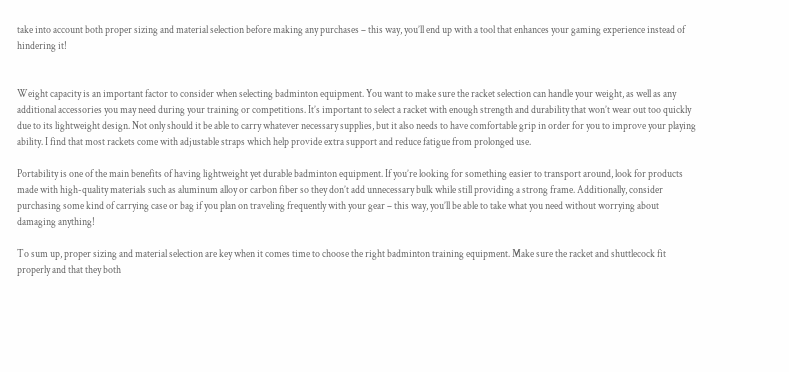take into account both proper sizing and material selection before making any purchases – this way, you’ll end up with a tool that enhances your gaming experience instead of hindering it!


Weight capacity is an important factor to consider when selecting badminton equipment. You want to make sure the racket selection can handle your weight, as well as any additional accessories you may need during your training or competitions. It’s important to select a racket with enough strength and durability that won’t wear out too quickly due to its lightweight design. Not only should it be able to carry whatever necessary supplies, but it also needs to have comfortable grip in order for you to improve your playing ability. I find that most rackets come with adjustable straps which help provide extra support and reduce fatigue from prolonged use.

Portability is one of the main benefits of having lightweight yet durable badminton equipment. If you’re looking for something easier to transport around, look for products made with high-quality materials such as aluminum alloy or carbon fiber so they don’t add unnecessary bulk while still providing a strong frame. Additionally, consider purchasing some kind of carrying case or bag if you plan on traveling frequently with your gear – this way, you’ll be able to take what you need without worrying about damaging anything!

To sum up, proper sizing and material selection are key when it comes time to choose the right badminton training equipment. Make sure the racket and shuttlecock fit properly and that they both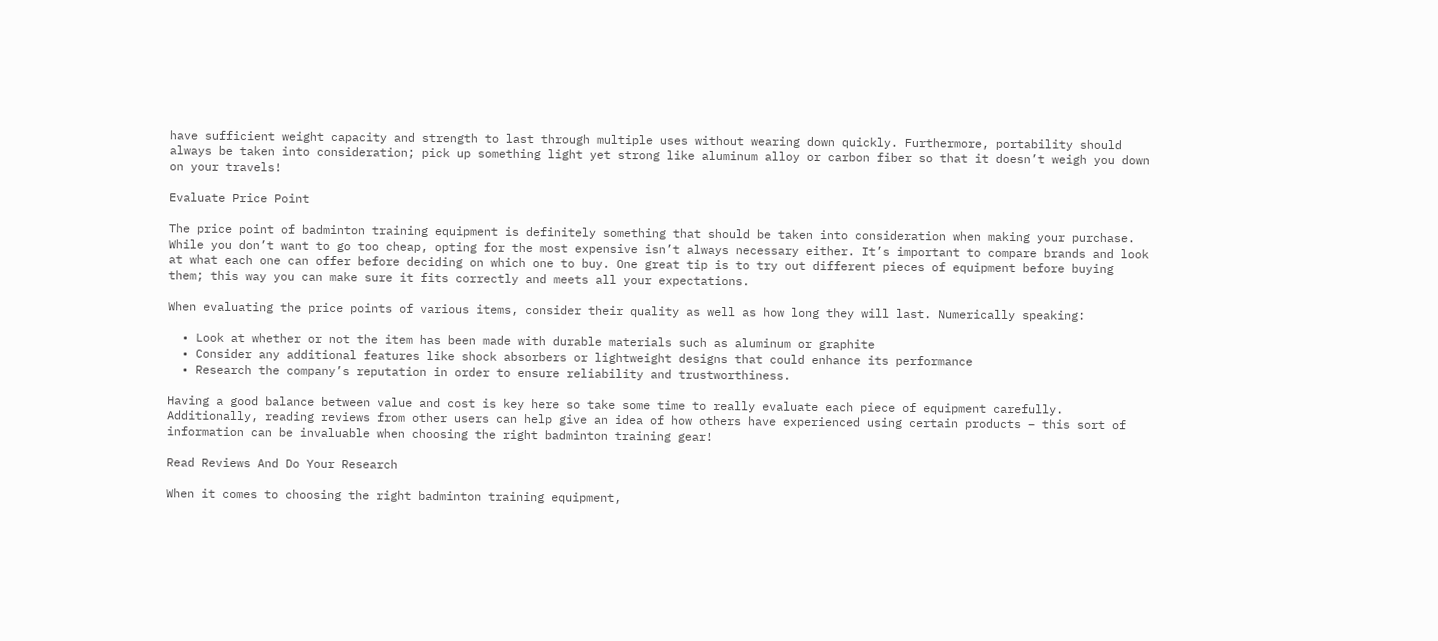have sufficient weight capacity and strength to last through multiple uses without wearing down quickly. Furthermore, portability should always be taken into consideration; pick up something light yet strong like aluminum alloy or carbon fiber so that it doesn’t weigh you down on your travels!

Evaluate Price Point

The price point of badminton training equipment is definitely something that should be taken into consideration when making your purchase. While you don’t want to go too cheap, opting for the most expensive isn’t always necessary either. It’s important to compare brands and look at what each one can offer before deciding on which one to buy. One great tip is to try out different pieces of equipment before buying them; this way you can make sure it fits correctly and meets all your expectations.

When evaluating the price points of various items, consider their quality as well as how long they will last. Numerically speaking:

  • Look at whether or not the item has been made with durable materials such as aluminum or graphite
  • Consider any additional features like shock absorbers or lightweight designs that could enhance its performance
  • Research the company’s reputation in order to ensure reliability and trustworthiness.

Having a good balance between value and cost is key here so take some time to really evaluate each piece of equipment carefully. Additionally, reading reviews from other users can help give an idea of how others have experienced using certain products – this sort of information can be invaluable when choosing the right badminton training gear!

Read Reviews And Do Your Research

When it comes to choosing the right badminton training equipment,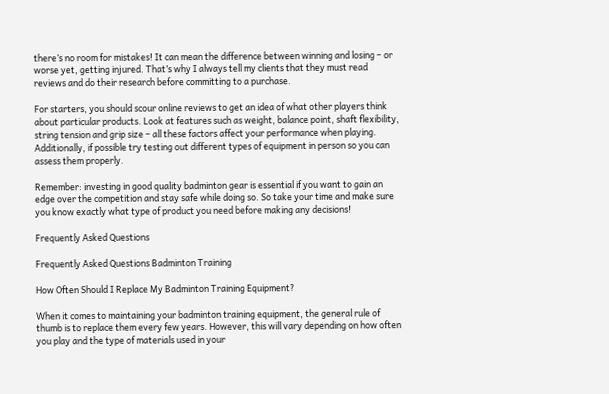there’s no room for mistakes! It can mean the difference between winning and losing – or worse yet, getting injured. That’s why I always tell my clients that they must read reviews and do their research before committing to a purchase.

For starters, you should scour online reviews to get an idea of what other players think about particular products. Look at features such as weight, balance point, shaft flexibility, string tension and grip size – all these factors affect your performance when playing. Additionally, if possible try testing out different types of equipment in person so you can assess them properly.

Remember: investing in good quality badminton gear is essential if you want to gain an edge over the competition and stay safe while doing so. So take your time and make sure you know exactly what type of product you need before making any decisions!

Frequently Asked Questions

Frequently Asked Questions Badminton Training

How Often Should I Replace My Badminton Training Equipment?

When it comes to maintaining your badminton training equipment, the general rule of thumb is to replace them every few years. However, this will vary depending on how often you play and the type of materials used in your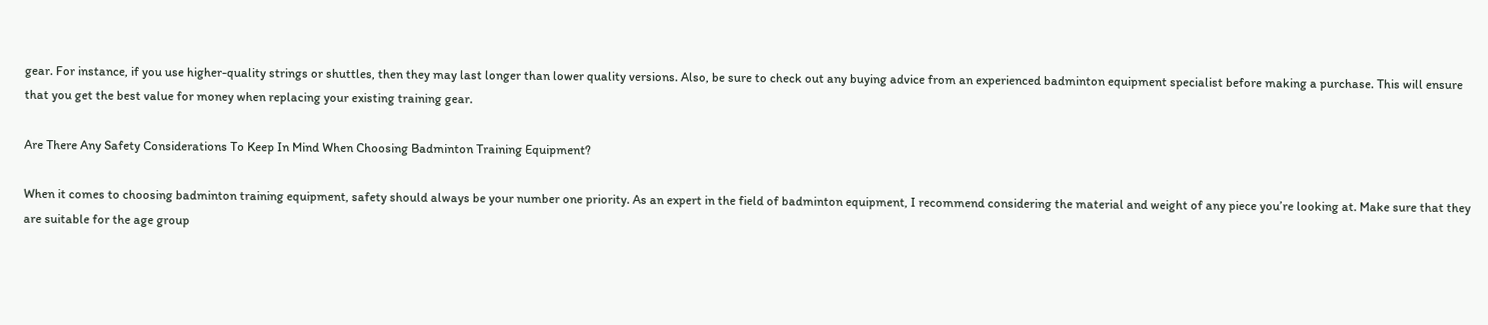gear. For instance, if you use higher-quality strings or shuttles, then they may last longer than lower quality versions. Also, be sure to check out any buying advice from an experienced badminton equipment specialist before making a purchase. This will ensure that you get the best value for money when replacing your existing training gear.

Are There Any Safety Considerations To Keep In Mind When Choosing Badminton Training Equipment?

When it comes to choosing badminton training equipment, safety should always be your number one priority. As an expert in the field of badminton equipment, I recommend considering the material and weight of any piece you’re looking at. Make sure that they are suitable for the age group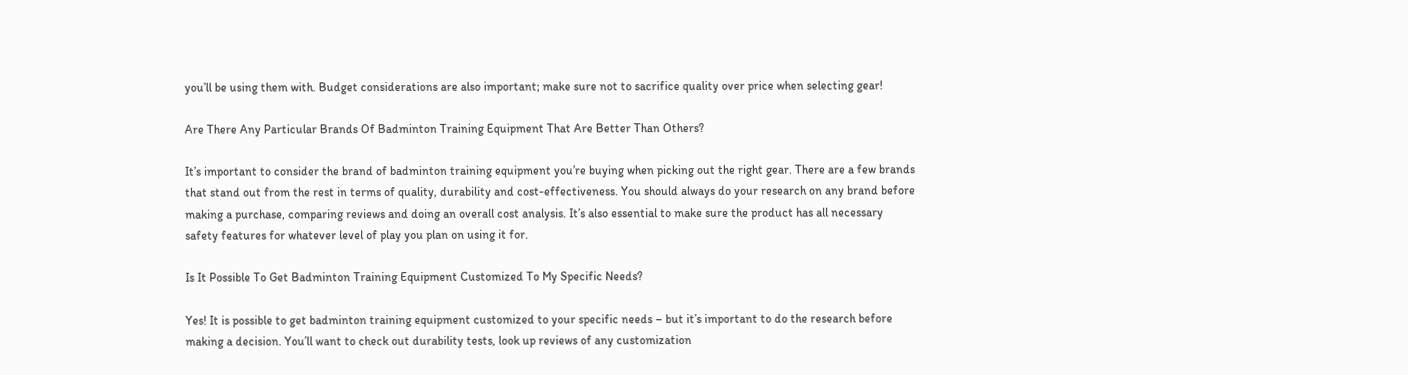you’ll be using them with. Budget considerations are also important; make sure not to sacrifice quality over price when selecting gear!

Are There Any Particular Brands Of Badminton Training Equipment That Are Better Than Others?

It’s important to consider the brand of badminton training equipment you’re buying when picking out the right gear. There are a few brands that stand out from the rest in terms of quality, durability and cost-effectiveness. You should always do your research on any brand before making a purchase, comparing reviews and doing an overall cost analysis. It’s also essential to make sure the product has all necessary safety features for whatever level of play you plan on using it for.

Is It Possible To Get Badminton Training Equipment Customized To My Specific Needs?

Yes! It is possible to get badminton training equipment customized to your specific needs – but it’s important to do the research before making a decision. You’ll want to check out durability tests, look up reviews of any customization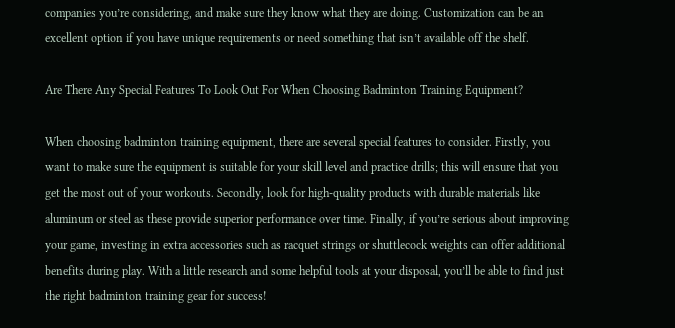companies you’re considering, and make sure they know what they are doing. Customization can be an excellent option if you have unique requirements or need something that isn’t available off the shelf.

Are There Any Special Features To Look Out For When Choosing Badminton Training Equipment?

When choosing badminton training equipment, there are several special features to consider. Firstly, you want to make sure the equipment is suitable for your skill level and practice drills; this will ensure that you get the most out of your workouts. Secondly, look for high-quality products with durable materials like aluminum or steel as these provide superior performance over time. Finally, if you’re serious about improving your game, investing in extra accessories such as racquet strings or shuttlecock weights can offer additional benefits during play. With a little research and some helpful tools at your disposal, you’ll be able to find just the right badminton training gear for success!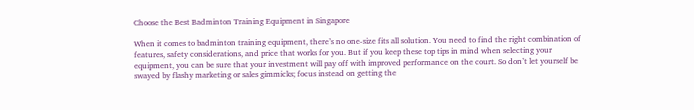Choose the Best Badminton Training Equipment in Singapore

When it comes to badminton training equipment, there’s no one-size fits all solution. You need to find the right combination of features, safety considerations, and price that works for you. But if you keep these top tips in mind when selecting your equipment, you can be sure that your investment will pay off with improved performance on the court. So don’t let yourself be swayed by flashy marketing or sales gimmicks; focus instead on getting the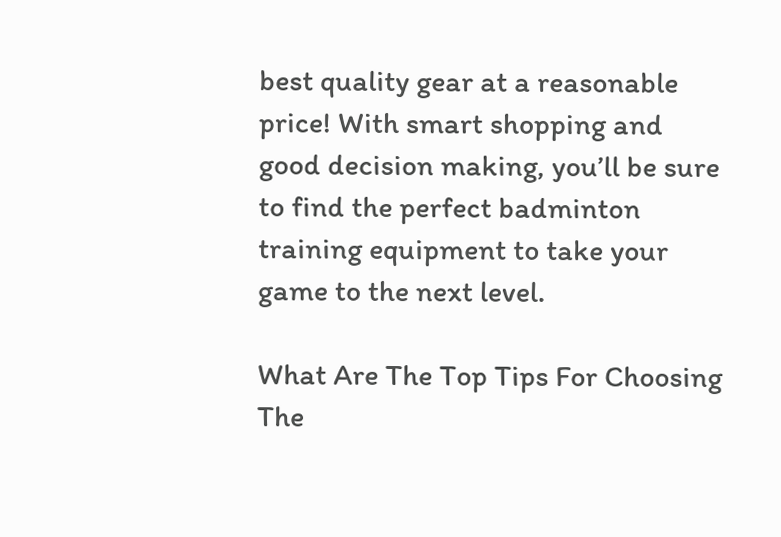best quality gear at a reasonable price! With smart shopping and good decision making, you’ll be sure to find the perfect badminton training equipment to take your game to the next level.

What Are The Top Tips For Choosing The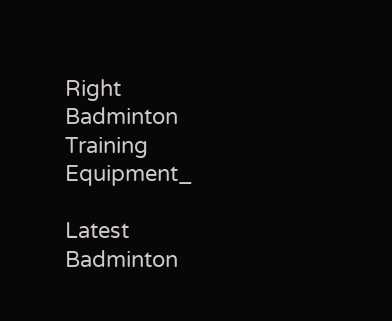Right Badminton Training Equipment_

Latest Badminton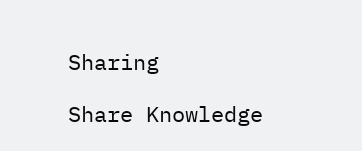Sharing

Share Knowledge